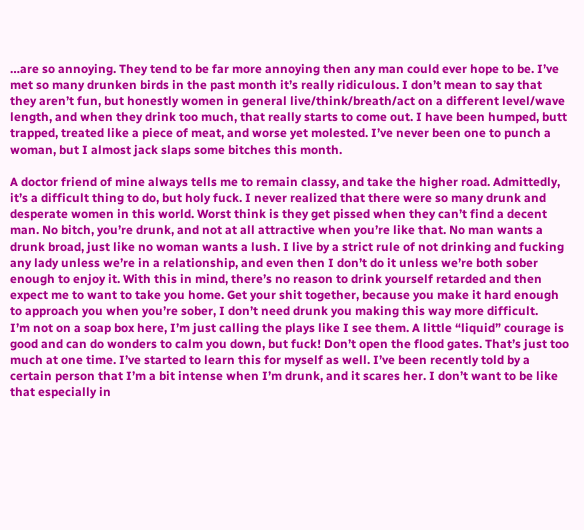…are so annoying. They tend to be far more annoying then any man could ever hope to be. I’ve met so many drunken birds in the past month it’s really ridiculous. I don’t mean to say that they aren’t fun, but honestly women in general live/think/breath/act on a different level/wave length, and when they drink too much, that really starts to come out. I have been humped, butt trapped, treated like a piece of meat, and worse yet molested. I’ve never been one to punch a woman, but I almost jack slaps some bitches this month.

A doctor friend of mine always tells me to remain classy, and take the higher road. Admittedly, it’s a difficult thing to do, but holy fuck. I never realized that there were so many drunk and desperate women in this world. Worst think is they get pissed when they can’t find a decent man. No bitch, you’re drunk, and not at all attractive when you’re like that. No man wants a drunk broad, just like no woman wants a lush. I live by a strict rule of not drinking and fucking any lady unless we’re in a relationship, and even then I don’t do it unless we’re both sober enough to enjoy it. With this in mind, there’s no reason to drink yourself retarded and then expect me to want to take you home. Get your shit together, because you make it hard enough to approach you when you’re sober, I don’t need drunk you making this way more difficult.
I’m not on a soap box here, I’m just calling the plays like I see them. A little “liquid” courage is good and can do wonders to calm you down, but fuck! Don’t open the flood gates. That’s just too much at one time. I’ve started to learn this for myself as well. I’ve been recently told by a certain person that I’m a bit intense when I’m drunk, and it scares her. I don’t want to be like that especially in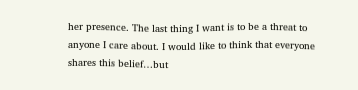her presence. The last thing I want is to be a threat to anyone I care about. I would like to think that everyone shares this belief…but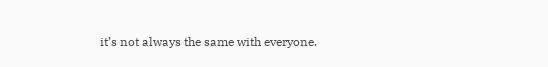it’s not always the same with everyone.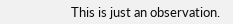This is just an observation.